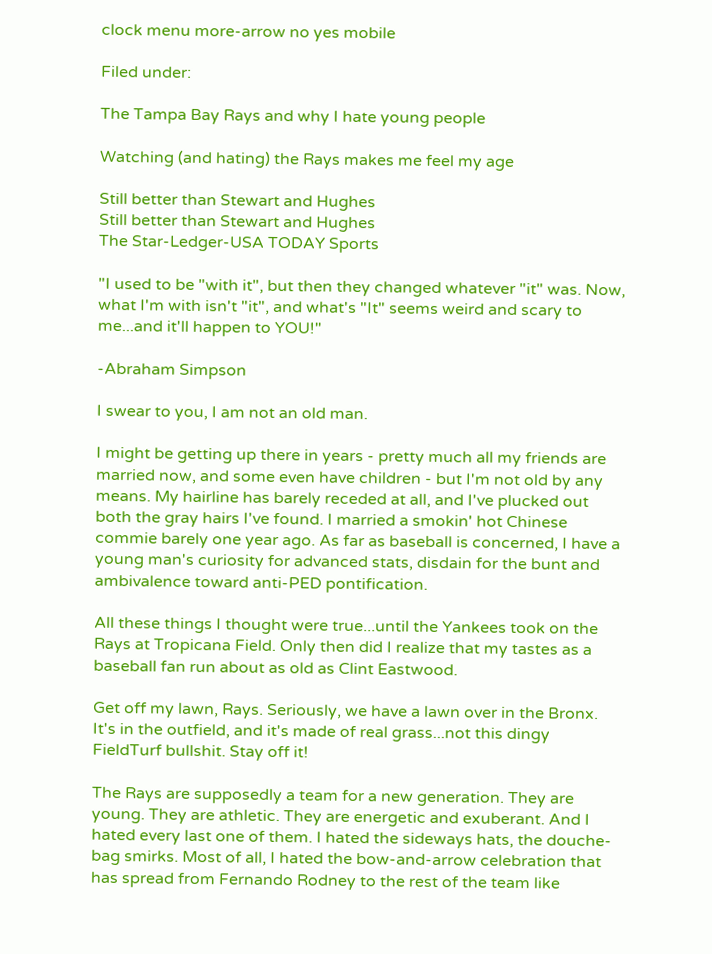clock menu more-arrow no yes mobile

Filed under:

The Tampa Bay Rays and why I hate young people

Watching (and hating) the Rays makes me feel my age

Still better than Stewart and Hughes
Still better than Stewart and Hughes
The Star-Ledger-USA TODAY Sports

"I used to be "with it", but then they changed whatever "it" was. Now, what I'm with isn't "it", and what's "It" seems weird and scary to me...and it'll happen to YOU!"

-Abraham Simpson

I swear to you, I am not an old man.

I might be getting up there in years - pretty much all my friends are married now, and some even have children - but I'm not old by any means. My hairline has barely receded at all, and I've plucked out both the gray hairs I've found. I married a smokin' hot Chinese commie barely one year ago. As far as baseball is concerned, I have a young man's curiosity for advanced stats, disdain for the bunt and ambivalence toward anti-PED pontification.

All these things I thought were true...until the Yankees took on the Rays at Tropicana Field. Only then did I realize that my tastes as a baseball fan run about as old as Clint Eastwood.

Get off my lawn, Rays. Seriously, we have a lawn over in the Bronx. It's in the outfield, and it's made of real grass...not this dingy FieldTurf bullshit. Stay off it!

The Rays are supposedly a team for a new generation. They are young. They are athletic. They are energetic and exuberant. And I hated every last one of them. I hated the sideways hats, the douche-bag smirks. Most of all, I hated the bow-and-arrow celebration that has spread from Fernando Rodney to the rest of the team like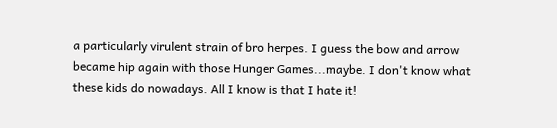a particularly virulent strain of bro herpes. I guess the bow and arrow became hip again with those Hunger Games...maybe. I don't know what these kids do nowadays. All I know is that I hate it!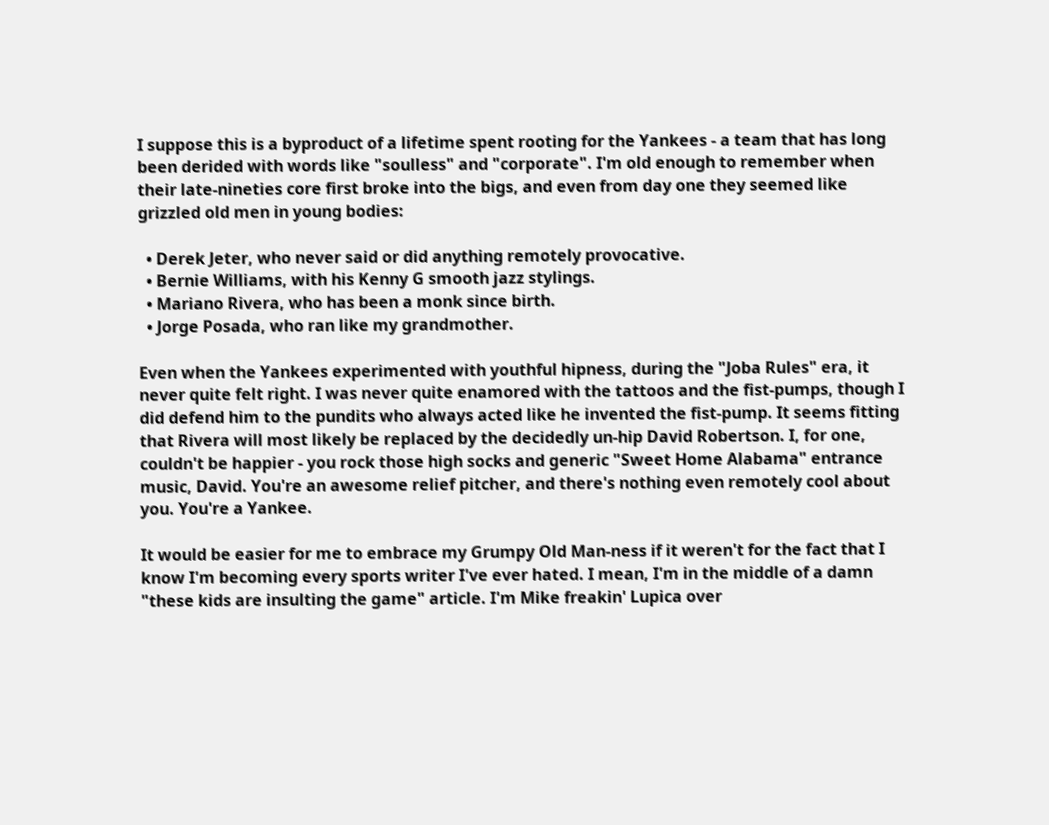I suppose this is a byproduct of a lifetime spent rooting for the Yankees - a team that has long been derided with words like "soulless" and "corporate". I'm old enough to remember when their late-nineties core first broke into the bigs, and even from day one they seemed like grizzled old men in young bodies:

  • Derek Jeter, who never said or did anything remotely provocative.
  • Bernie Williams, with his Kenny G smooth jazz stylings.
  • Mariano Rivera, who has been a monk since birth.
  • Jorge Posada, who ran like my grandmother.

Even when the Yankees experimented with youthful hipness, during the "Joba Rules" era, it never quite felt right. I was never quite enamored with the tattoos and the fist-pumps, though I did defend him to the pundits who always acted like he invented the fist-pump. It seems fitting that Rivera will most likely be replaced by the decidedly un-hip David Robertson. I, for one, couldn't be happier - you rock those high socks and generic "Sweet Home Alabama" entrance music, David. You're an awesome relief pitcher, and there's nothing even remotely cool about you. You're a Yankee.

It would be easier for me to embrace my Grumpy Old Man-ness if it weren't for the fact that I know I'm becoming every sports writer I've ever hated. I mean, I'm in the middle of a damn "these kids are insulting the game" article. I'm Mike freakin' Lupica over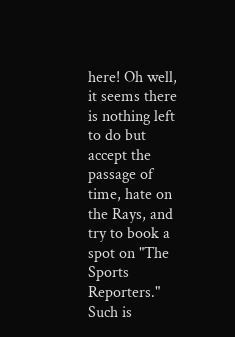here! Oh well, it seems there is nothing left to do but accept the passage of time, hate on the Rays, and try to book a spot on "The Sports Reporters." Such is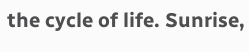the cycle of life. Sunrise,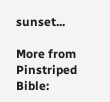sunset...

More from Pinstriped Bible: